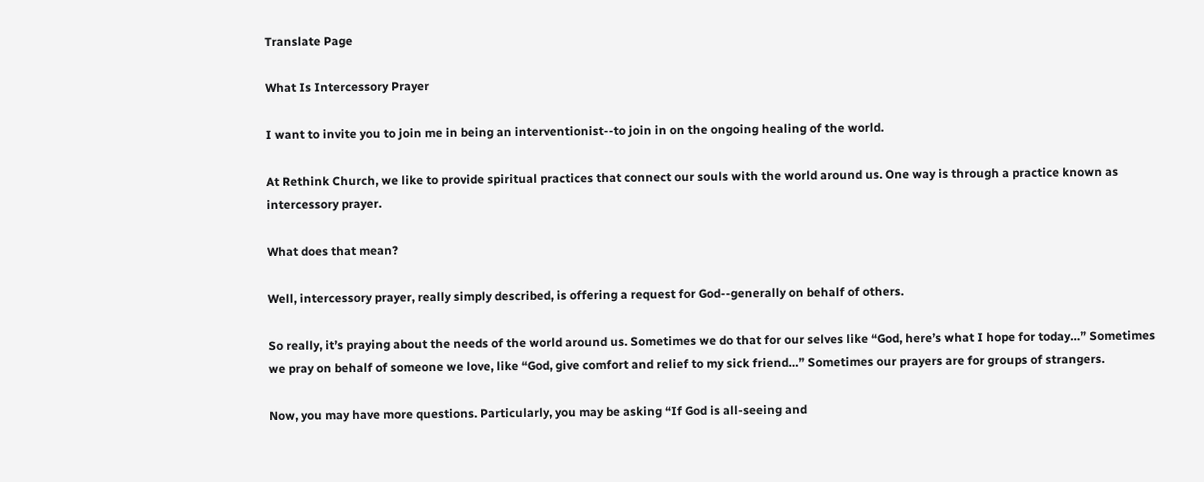Translate Page

What Is Intercessory Prayer

I want to invite you to join me in being an interventionist--to join in on the ongoing healing of the world.

At Rethink Church, we like to provide spiritual practices that connect our souls with the world around us. One way is through a practice known as intercessory prayer.

What does that mean?

Well, intercessory prayer, really simply described, is offering a request for God--generally on behalf of others.

So really, it’s praying about the needs of the world around us. Sometimes we do that for our selves like “God, here’s what I hope for today…” Sometimes we pray on behalf of someone we love, like “God, give comfort and relief to my sick friend…” Sometimes our prayers are for groups of strangers.

Now, you may have more questions. Particularly, you may be asking “If God is all-seeing and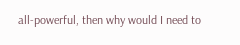all-powerful, then why would I need to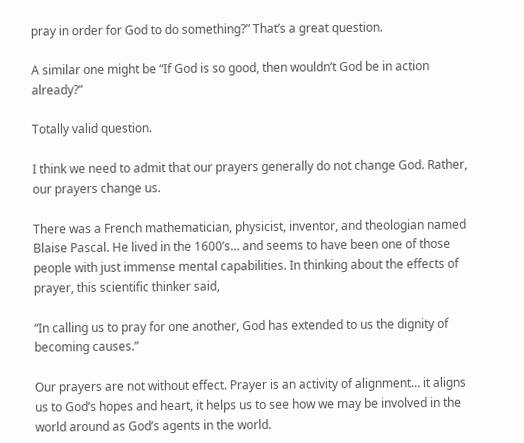pray in order for God to do something?” That’s a great question.

A similar one might be “If God is so good, then wouldn’t God be in action already?”

Totally valid question.

I think we need to admit that our prayers generally do not change God. Rather, our prayers change us.

There was a French mathematician, physicist, inventor, and theologian named Blaise Pascal. He lived in the 1600’s… and seems to have been one of those people with just immense mental capabilities. In thinking about the effects of prayer, this scientific thinker said,

“In calling us to pray for one another, God has extended to us the dignity of becoming causes.”

Our prayers are not without effect. Prayer is an activity of alignment… it aligns us to God’s hopes and heart, it helps us to see how we may be involved in the world around as God’s agents in the world.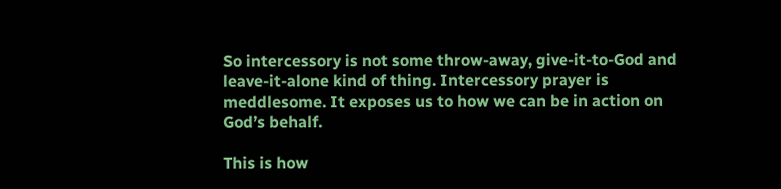So intercessory is not some throw-away, give-it-to-God and leave-it-alone kind of thing. Intercessory prayer is meddlesome. It exposes us to how we can be in action on God’s behalf.

This is how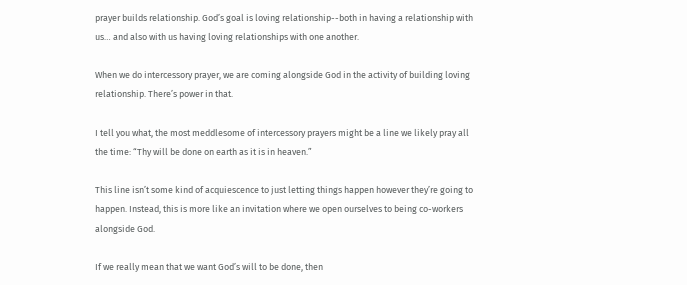prayer builds relationship. God’s goal is loving relationship--both in having a relationship with us… and also with us having loving relationships with one another.

When we do intercessory prayer, we are coming alongside God in the activity of building loving relationship. There’s power in that.

I tell you what, the most meddlesome of intercessory prayers might be a line we likely pray all the time: “Thy will be done on earth as it is in heaven.”

This line isn’t some kind of acquiescence to just letting things happen however they’re going to happen. Instead, this is more like an invitation where we open ourselves to being co-workers alongside God.

If we really mean that we want God’s will to be done, then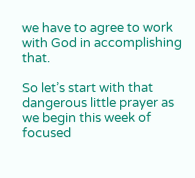we have to agree to work with God in accomplishing that.

So let’s start with that dangerous little prayer as we begin this week of focused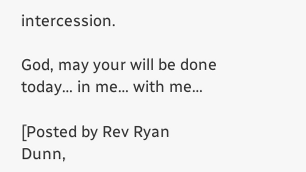intercession.

God, may your will be done today… in me… with me…

[Posted by Rev Ryan Dunn,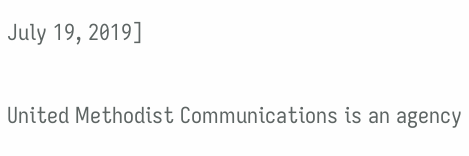July 19, 2019]

United Methodist Communications is an agency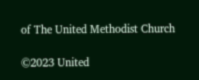of The United Methodist Church

©2023 United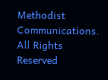Methodist Communications. All Rights Reserved